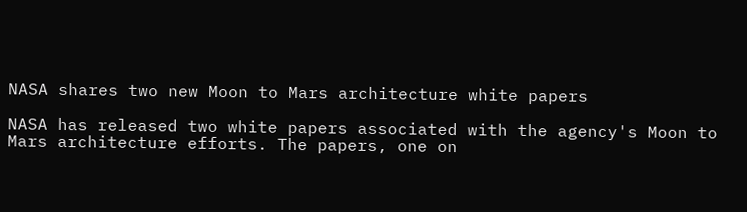NASA shares two new Moon to Mars architecture white papers

NASA has released two white papers associated with the agency's Moon to Mars architecture efforts. The papers, one on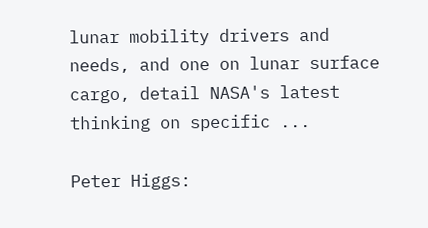lunar mobility drivers and needs, and one on lunar surface cargo, detail NASA's latest thinking on specific ...

Peter Higgs: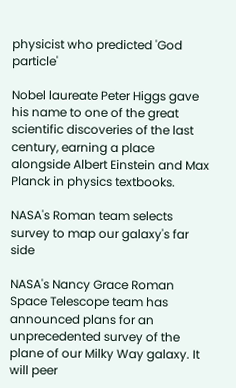physicist who predicted 'God particle'

Nobel laureate Peter Higgs gave his name to one of the great scientific discoveries of the last century, earning a place alongside Albert Einstein and Max Planck in physics textbooks.

NASA's Roman team selects survey to map our galaxy's far side

NASA's Nancy Grace Roman Space Telescope team has announced plans for an unprecedented survey of the plane of our Milky Way galaxy. It will peer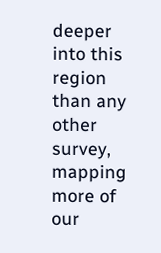deeper into this region than any other survey, mapping more of our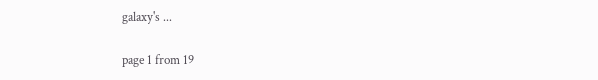galaxy's ...

page 1 from 19